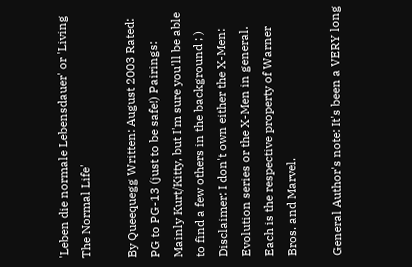'Leben die normale Lebensdauer' or 'Living The Normal Life'

By Queequegg Written: August 2003 Rated: PG to PG-13 (just to be safe!) Pairings: Mainly Kurt/Kitty, but I'm sure you'll be able to find a few others in the background ; ) Disclaimer: I don't own either the X-Men: Evolution series or the X-Men in general. Each is the respective property of Warner Bros. and Marvel.

General Author's note: It's been a VERY long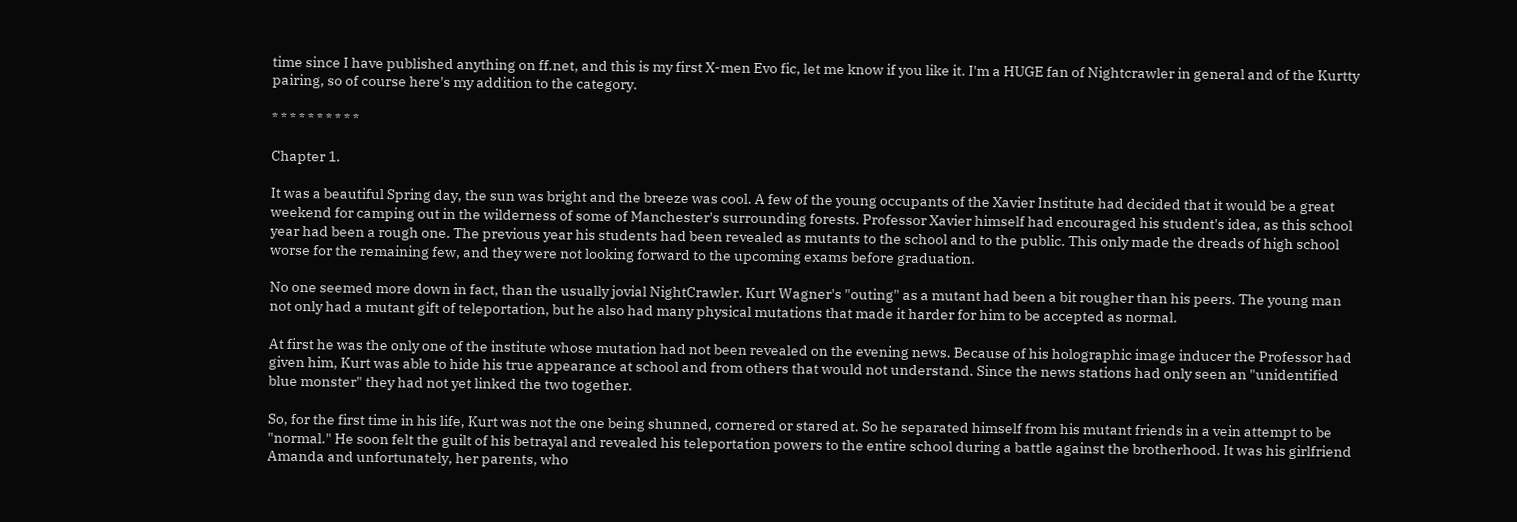time since I have published anything on ff.net, and this is my first X-men Evo fic, let me know if you like it. I'm a HUGE fan of Nightcrawler in general and of the Kurtty pairing, so of course here's my addition to the category.

* * * * * * * * * *

Chapter 1.

It was a beautiful Spring day, the sun was bright and the breeze was cool. A few of the young occupants of the Xavier Institute had decided that it would be a great weekend for camping out in the wilderness of some of Manchester's surrounding forests. Professor Xavier himself had encouraged his student's idea, as this school year had been a rough one. The previous year his students had been revealed as mutants to the school and to the public. This only made the dreads of high school worse for the remaining few, and they were not looking forward to the upcoming exams before graduation.

No one seemed more down in fact, than the usually jovial NightCrawler. Kurt Wagner's "outing" as a mutant had been a bit rougher than his peers. The young man not only had a mutant gift of teleportation, but he also had many physical mutations that made it harder for him to be accepted as normal.

At first he was the only one of the institute whose mutation had not been revealed on the evening news. Because of his holographic image inducer the Professor had given him, Kurt was able to hide his true appearance at school and from others that would not understand. Since the news stations had only seen an "unidentified blue monster" they had not yet linked the two together.

So, for the first time in his life, Kurt was not the one being shunned, cornered or stared at. So he separated himself from his mutant friends in a vein attempt to be "normal." He soon felt the guilt of his betrayal and revealed his teleportation powers to the entire school during a battle against the brotherhood. It was his girlfriend Amanda and unfortunately, her parents, who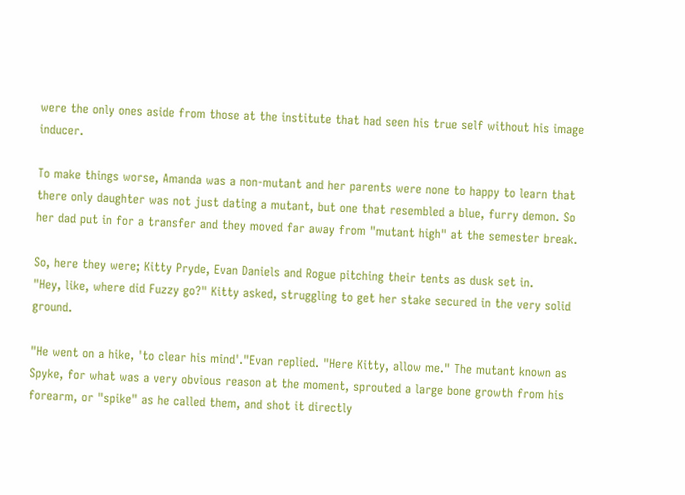were the only ones aside from those at the institute that had seen his true self without his image inducer.

To make things worse, Amanda was a non-mutant and her parents were none to happy to learn that there only daughter was not just dating a mutant, but one that resembled a blue, furry demon. So her dad put in for a transfer and they moved far away from "mutant high" at the semester break.

So, here they were; Kitty Pryde, Evan Daniels and Rogue pitching their tents as dusk set in.
"Hey, like, where did Fuzzy go?" Kitty asked, struggling to get her stake secured in the very solid ground.

"He went on a hike, 'to clear his mind'."Evan replied. "Here Kitty, allow me." The mutant known as Spyke, for what was a very obvious reason at the moment, sprouted a large bone growth from his forearm, or "spike" as he called them, and shot it directly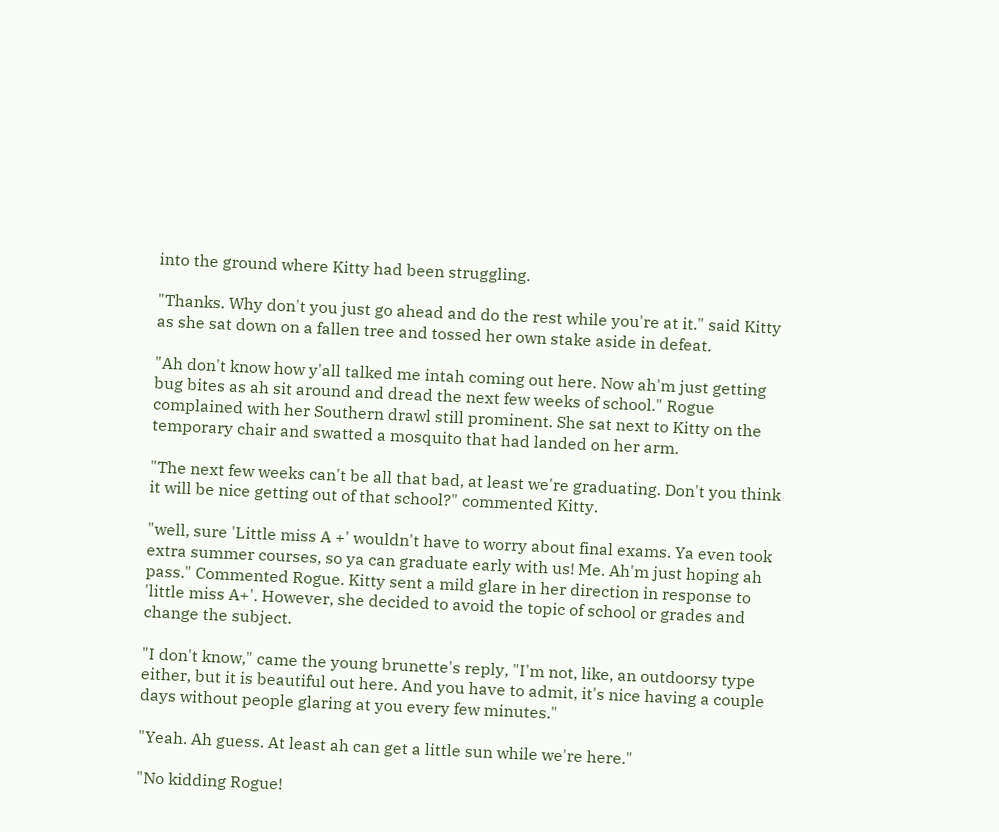into the ground where Kitty had been struggling.

"Thanks. Why don't you just go ahead and do the rest while you're at it." said Kitty as she sat down on a fallen tree and tossed her own stake aside in defeat.

"Ah don't know how y'all talked me intah coming out here. Now ah'm just getting bug bites as ah sit around and dread the next few weeks of school." Rogue complained with her Southern drawl still prominent. She sat next to Kitty on the temporary chair and swatted a mosquito that had landed on her arm.

"The next few weeks can't be all that bad, at least we're graduating. Don't you think it will be nice getting out of that school?" commented Kitty.

"well, sure 'Little miss A +' wouldn't have to worry about final exams. Ya even took extra summer courses, so ya can graduate early with us! Me. Ah'm just hoping ah pass." Commented Rogue. Kitty sent a mild glare in her direction in response to 'little miss A+'. However, she decided to avoid the topic of school or grades and change the subject.

"I don't know," came the young brunette's reply, "I'm not, like, an outdoorsy type either, but it is beautiful out here. And you have to admit, it's nice having a couple days without people glaring at you every few minutes."

"Yeah. Ah guess. At least ah can get a little sun while we're here."

"No kidding Rogue!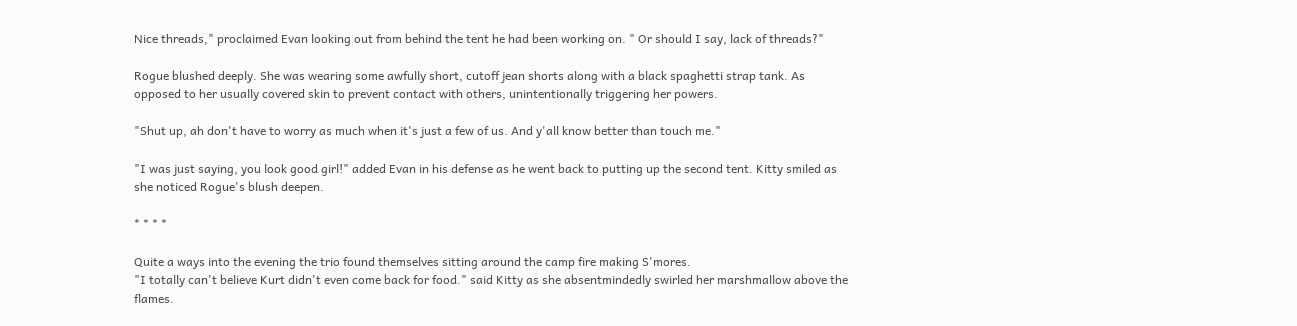Nice threads," proclaimed Evan looking out from behind the tent he had been working on. " Or should I say, lack of threads?"

Rogue blushed deeply. She was wearing some awfully short, cutoff jean shorts along with a black spaghetti strap tank. As opposed to her usually covered skin to prevent contact with others, unintentionally triggering her powers.

"Shut up, ah don't have to worry as much when it's just a few of us. And y'all know better than touch me."

"I was just saying, you look good girl!" added Evan in his defense as he went back to putting up the second tent. Kitty smiled as she noticed Rogue's blush deepen.

* * * *

Quite a ways into the evening the trio found themselves sitting around the camp fire making S'mores.
"I totally can't believe Kurt didn't even come back for food." said Kitty as she absentmindedly swirled her marshmallow above the flames.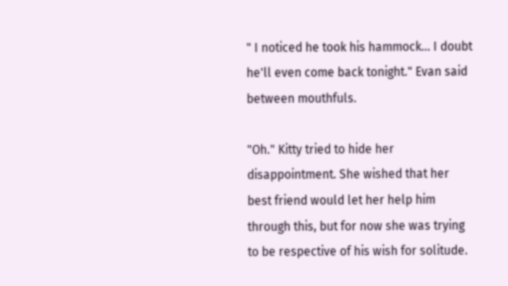" I noticed he took his hammock... I doubt he'll even come back tonight." Evan said between mouthfuls.

"Oh." Kitty tried to hide her disappointment. She wished that her best friend would let her help him through this, but for now she was trying to be respective of his wish for solitude.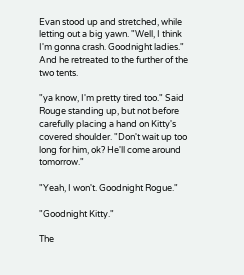Evan stood up and stretched, while letting out a big yawn. "Well, I think I'm gonna crash. Goodnight ladies." And he retreated to the further of the two tents.

"ya know, I'm pretty tired too." Said Rouge standing up, but not before carefully placing a hand on Kitty's covered shoulder. "Don't wait up too long for him, ok? He'll come around tomorrow."

"Yeah, I won't. Goodnight Rogue."

"Goodnight Kitty."

The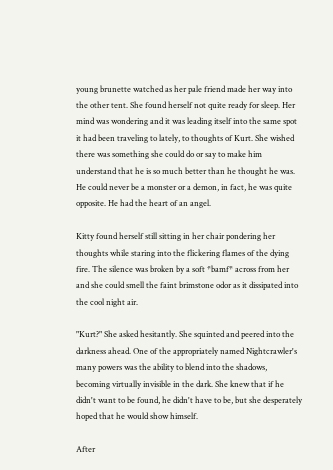young brunette watched as her pale friend made her way into the other tent. She found herself not quite ready for sleep. Her mind was wondering and it was leading itself into the same spot it had been traveling to lately, to thoughts of Kurt. She wished there was something she could do or say to make him understand that he is so much better than he thought he was. He could never be a monster or a demon, in fact, he was quite opposite. He had the heart of an angel.

Kitty found herself still sitting in her chair pondering her thoughts while staring into the flickering flames of the dying fire. The silence was broken by a soft *bamf* across from her and she could smell the faint brimstone odor as it dissipated into the cool night air.

"Kurt?" She asked hesitantly. She squinted and peered into the darkness ahead. One of the appropriately named Nightcrawler's many powers was the ability to blend into the shadows, becoming virtually invisible in the dark. She knew that if he didn't want to be found, he didn't have to be, but she desperately hoped that he would show himself.

After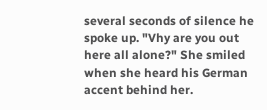several seconds of silence he spoke up. "Vhy are you out here all alone?" She smiled when she heard his German accent behind her.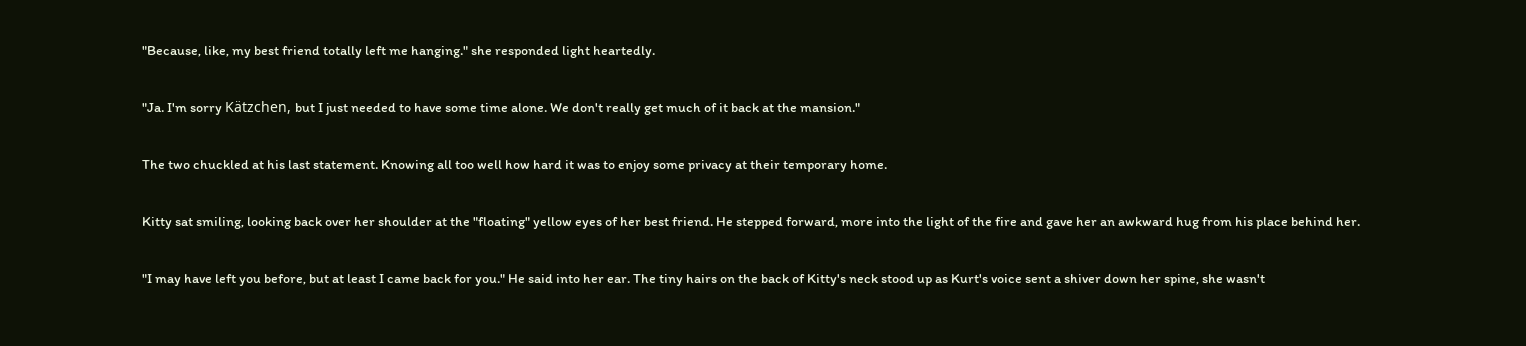"Because, like, my best friend totally left me hanging." she responded light heartedly.

"Ja. I'm sorry Kätzchen, but I just needed to have some time alone. We don't really get much of it back at the mansion."

The two chuckled at his last statement. Knowing all too well how hard it was to enjoy some privacy at their temporary home.

Kitty sat smiling, looking back over her shoulder at the "floating" yellow eyes of her best friend. He stepped forward, more into the light of the fire and gave her an awkward hug from his place behind her.

"I may have left you before, but at least I came back for you." He said into her ear. The tiny hairs on the back of Kitty's neck stood up as Kurt's voice sent a shiver down her spine, she wasn't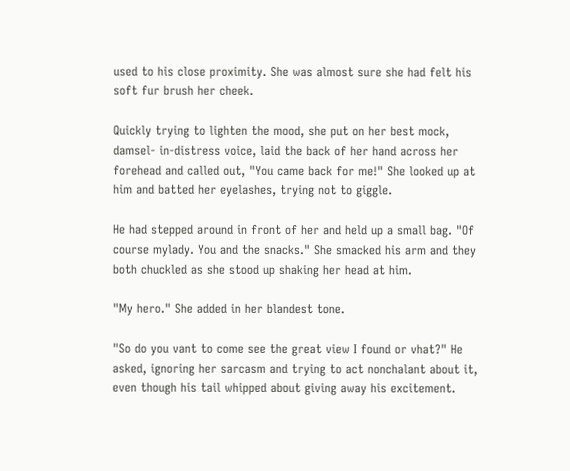used to his close proximity. She was almost sure she had felt his soft fur brush her cheek.

Quickly trying to lighten the mood, she put on her best mock, damsel- in-distress voice, laid the back of her hand across her forehead and called out, "You came back for me!" She looked up at him and batted her eyelashes, trying not to giggle.

He had stepped around in front of her and held up a small bag. "Of course mylady. You and the snacks." She smacked his arm and they both chuckled as she stood up shaking her head at him.

"My hero." She added in her blandest tone.

"So do you vant to come see the great view I found or vhat?" He asked, ignoring her sarcasm and trying to act nonchalant about it, even though his tail whipped about giving away his excitement.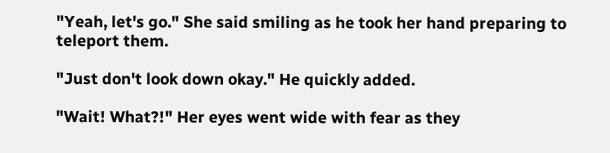"Yeah, let's go." She said smiling as he took her hand preparing to teleport them.

"Just don't look down okay." He quickly added.

"Wait! What?!" Her eyes went wide with fear as they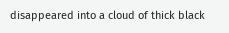disappeared into a cloud of thick black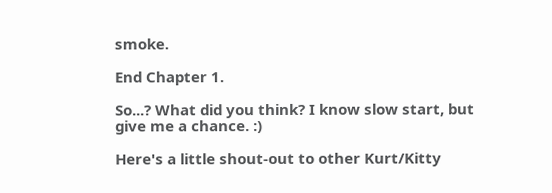smoke.

End Chapter 1.

So...? What did you think? I know slow start, but give me a chance. :)

Here's a little shout-out to other Kurt/Kitty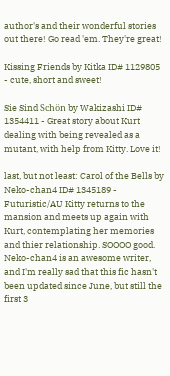author's and their wonderful stories out there! Go read 'em. They're great!

Kissing Friends by Kitka ID# 1129805 - cute, short and sweet!

Sie Sind Schön by Wakizashi ID# 1354411 - Great story about Kurt dealing with being revealed as a mutant, with help from Kitty. Love it!

last, but not least: Carol of the Bells by Neko-chan4 ID# 1345189 - Futuristic/AU Kitty returns to the mansion and meets up again with Kurt, contemplating her memories and thier relationship. SOOOO good. Neko-chan4 is an awesome writer, and I'm really sad that this fic hasn't been updated since June, but still the first 3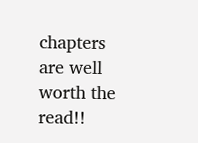chapters are well worth the read!!